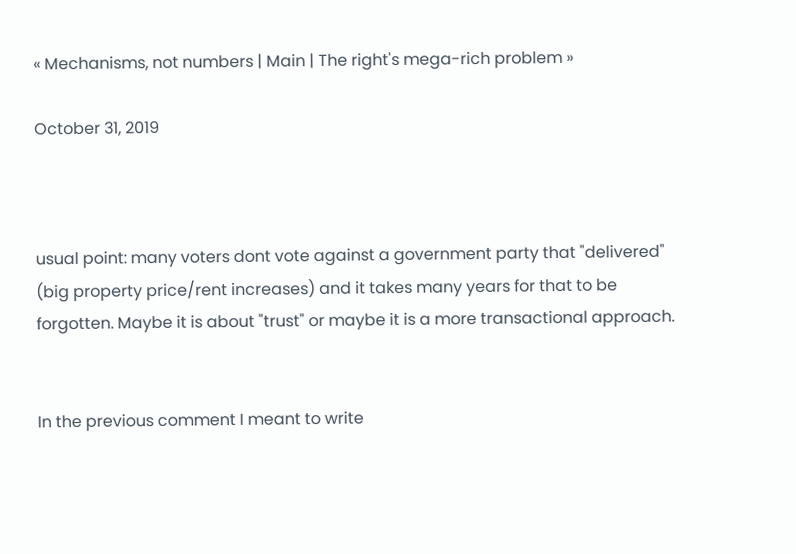« Mechanisms, not numbers | Main | The right's mega-rich problem »

October 31, 2019



usual point: many voters dont vote against a government party that "delivered" (big property price/rent increases) and it takes many years for that to be forgotten. Maybe it is about "trust" or maybe it is a more transactional approach.


In the previous comment I meant to write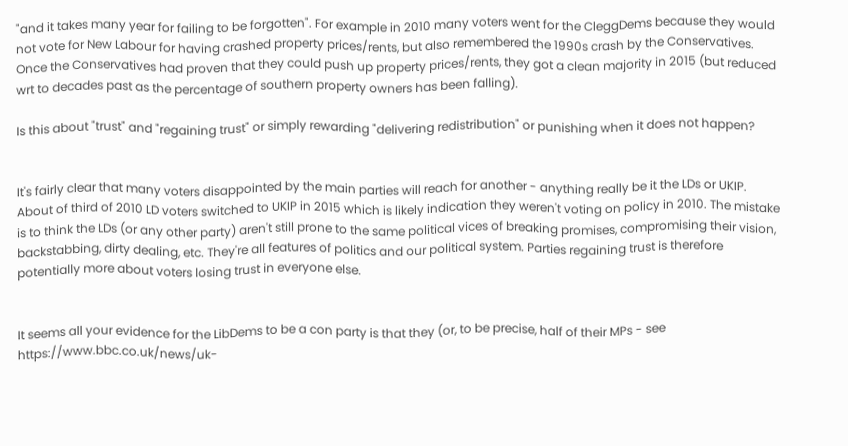"and it takes many year for failing to be forgotten". For example in 2010 many voters went for the CleggDems because they would not vote for New Labour for having crashed property prices/rents, but also remembered the 1990s crash by the Conservatives. Once the Conservatives had proven that they could push up property prices/rents, they got a clean majority in 2015 (but reduced wrt to decades past as the percentage of southern property owners has been falling).

Is this about "trust" and "regaining trust" or simply rewarding "delivering redistribution" or punishing when it does not happen?


It's fairly clear that many voters disappointed by the main parties will reach for another - anything really be it the LDs or UKIP. About of third of 2010 LD voters switched to UKIP in 2015 which is likely indication they weren't voting on policy in 2010. The mistake is to think the LDs (or any other party) aren't still prone to the same political vices of breaking promises, compromising their vision, backstabbing, dirty dealing, etc. They're all features of politics and our political system. Parties regaining trust is therefore potentially more about voters losing trust in everyone else.


It seems all your evidence for the LibDems to be a con party is that they (or, to be precise, half of their MPs - see https://www.bbc.co.uk/news/uk-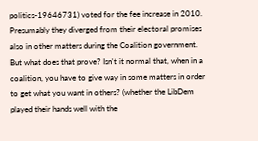politics-19646731) voted for the fee increase in 2010. Presumably they diverged from their electoral promises also in other matters during the Coalition government. But what does that prove? Isn't it normal that, when in a coalition, you have to give way in some matters in order to get what you want in others? (whether the LibDem played their hands well with the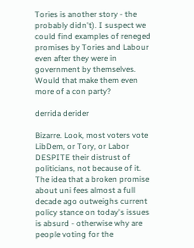Tories is another story - the probably didn't). I suspect we could find examples of reneged promises by Tories and Labour even after they were in government by themselves. Would that make them even more of a con party?

derrida derider

Bizarre. Look, most voters vote LibDem, or Tory, or Labor DESPITE their distrust of politicians, not because of it. The idea that a broken promise about uni fees almost a full decade ago outweighs current policy stance on today's issues is absurd - otherwise why are people voting for the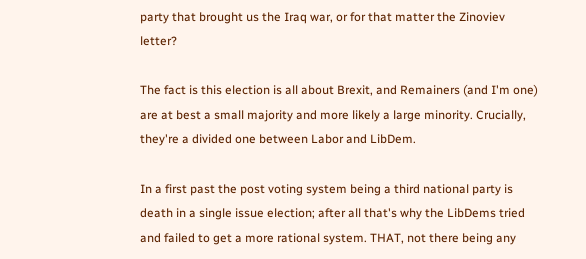party that brought us the Iraq war, or for that matter the Zinoviev letter?

The fact is this election is all about Brexit, and Remainers (and I'm one) are at best a small majority and more likely a large minority. Crucially, they're a divided one between Labor and LibDem.

In a first past the post voting system being a third national party is death in a single issue election; after all that's why the LibDems tried and failed to get a more rational system. THAT, not there being any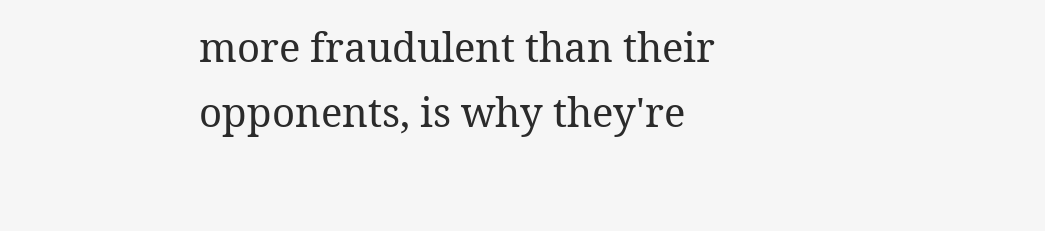more fraudulent than their opponents, is why they're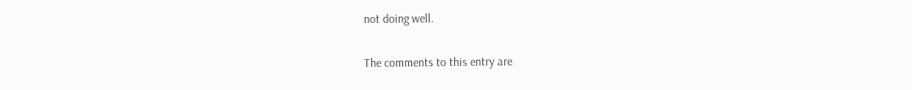not doing well.

The comments to this entry are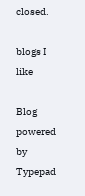closed.

blogs I like

Blog powered by Typepad